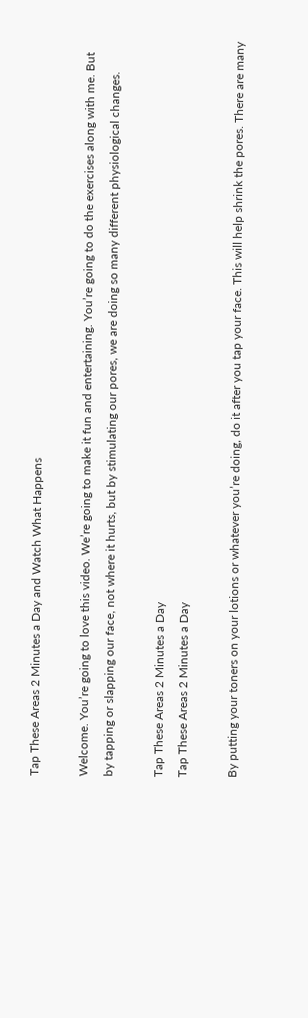Tap These Areas 2 Minutes a Day and Watch What Happens

Welcome. You’re going to love this video. We’re going to make it fun and entertaining. You’re going to do the exercises along with me. But by tapping or slapping our face, not where it hurts, but by stimulating our pores, we are doing so many different physiological changes.

Tap These Areas 2 Minutes a Day
Tap These Areas 2 Minutes a Day

By putting your toners on your lotions or whatever you’re doing, do it after you tap your face. This will help shrink the pores. There are many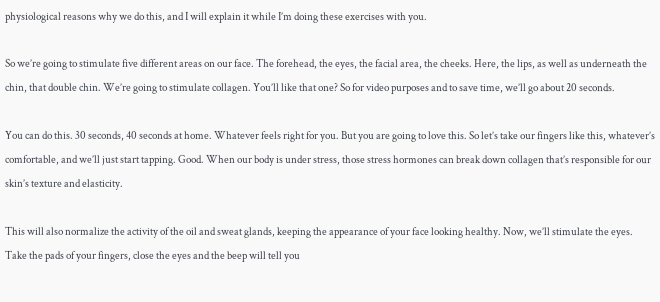physiological reasons why we do this, and I will explain it while I’m doing these exercises with you.

So we’re going to stimulate five different areas on our face. The forehead, the eyes, the facial area, the cheeks. Here, the lips, as well as underneath the chin, that double chin. We’re going to stimulate collagen. You’ll like that one? So for video purposes and to save time, we’ll go about 20 seconds.

You can do this. 30 seconds, 40 seconds at home. Whatever feels right for you. But you are going to love this. So let’s take our fingers like this, whatever’s comfortable, and we’ll just start tapping. Good. When our body is under stress, those stress hormones can break down collagen that’s responsible for our skin’s texture and elasticity.

This will also normalize the activity of the oil and sweat glands, keeping the appearance of your face looking healthy. Now, we’ll stimulate the eyes. Take the pads of your fingers, close the eyes and the beep will tell you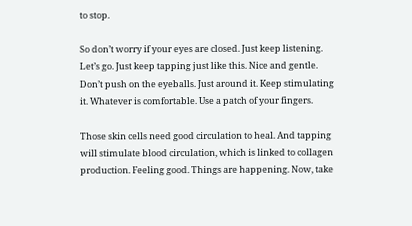to stop.

So don’t worry if your eyes are closed. Just keep listening. Let’s go. Just keep tapping just like this. Nice and gentle. Don’t push on the eyeballs. Just around it. Keep stimulating it. Whatever is comfortable. Use a patch of your fingers.

Those skin cells need good circulation to heal. And tapping will stimulate blood circulation, which is linked to collagen production. Feeling good. Things are happening. Now, take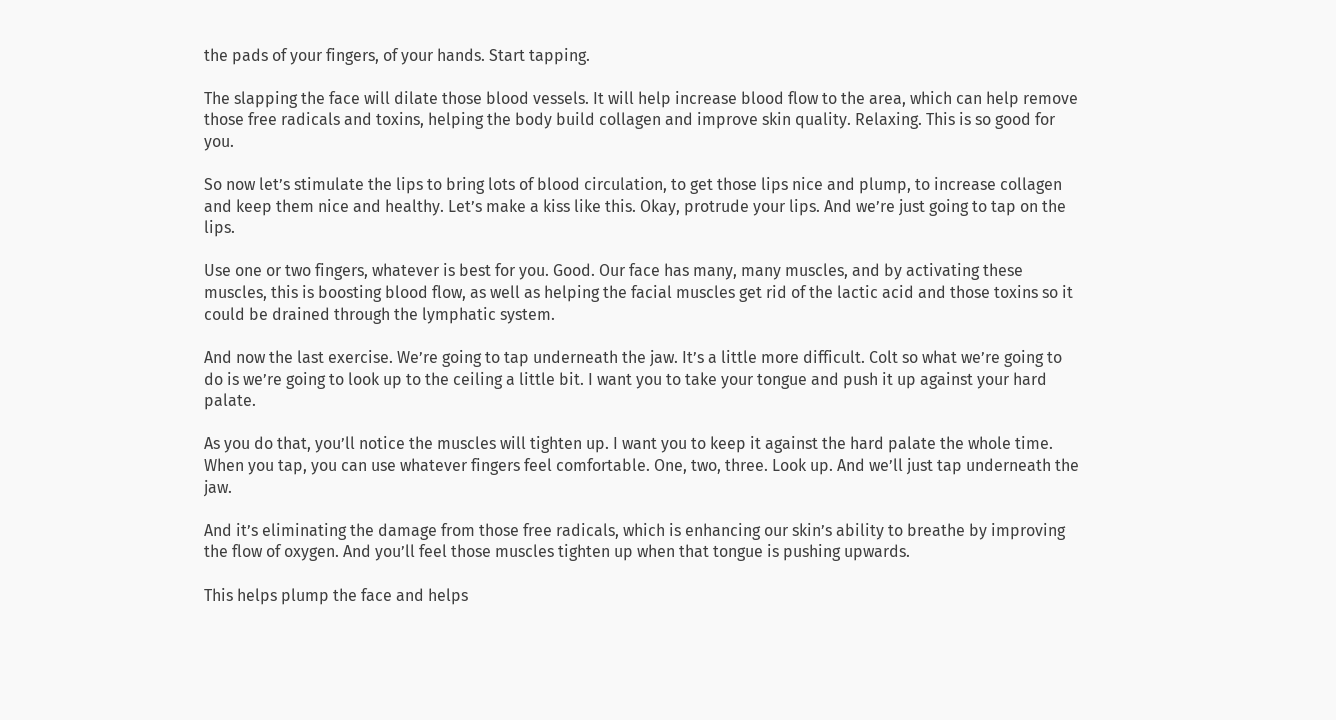the pads of your fingers, of your hands. Start tapping.

The slapping the face will dilate those blood vessels. It will help increase blood flow to the area, which can help remove those free radicals and toxins, helping the body build collagen and improve skin quality. Relaxing. This is so good for you.

So now let’s stimulate the lips to bring lots of blood circulation, to get those lips nice and plump, to increase collagen and keep them nice and healthy. Let’s make a kiss like this. Okay, protrude your lips. And we’re just going to tap on the lips.

Use one or two fingers, whatever is best for you. Good. Our face has many, many muscles, and by activating these muscles, this is boosting blood flow, as well as helping the facial muscles get rid of the lactic acid and those toxins so it could be drained through the lymphatic system.

And now the last exercise. We’re going to tap underneath the jaw. It’s a little more difficult. Colt so what we’re going to do is we’re going to look up to the ceiling a little bit. I want you to take your tongue and push it up against your hard palate.

As you do that, you’ll notice the muscles will tighten up. I want you to keep it against the hard palate the whole time. When you tap, you can use whatever fingers feel comfortable. One, two, three. Look up. And we’ll just tap underneath the jaw.

And it’s eliminating the damage from those free radicals, which is enhancing our skin’s ability to breathe by improving the flow of oxygen. And you’ll feel those muscles tighten up when that tongue is pushing upwards.

This helps plump the face and helps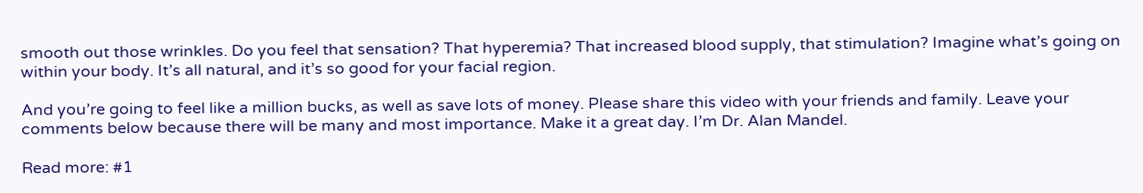smooth out those wrinkles. Do you feel that sensation? That hyperemia? That increased blood supply, that stimulation? Imagine what’s going on within your body. It’s all natural, and it’s so good for your facial region.

And you’re going to feel like a million bucks, as well as save lots of money. Please share this video with your friends and family. Leave your comments below because there will be many and most importance. Make it a great day. I’m Dr. Alan Mandel.

Read more: #1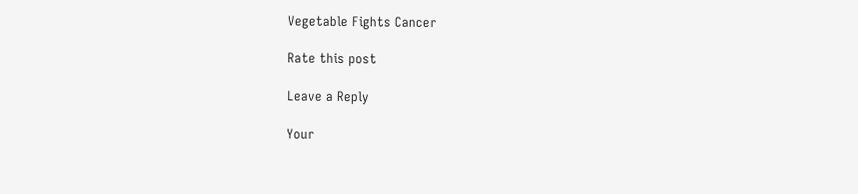Vegetable Fights Cancer

Rate this post

Leave a Reply

Your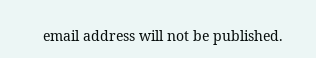email address will not be published.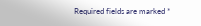Required fields are marked *